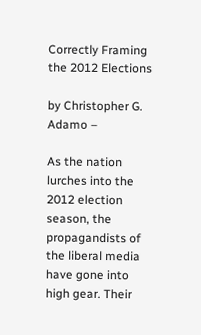Correctly Framing the 2012 Elections

by Christopher G. Adamo –

As the nation lurches into the 2012 election season, the propagandists of the liberal media have gone into high gear. Their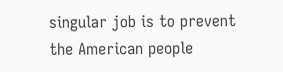singular job is to prevent the American people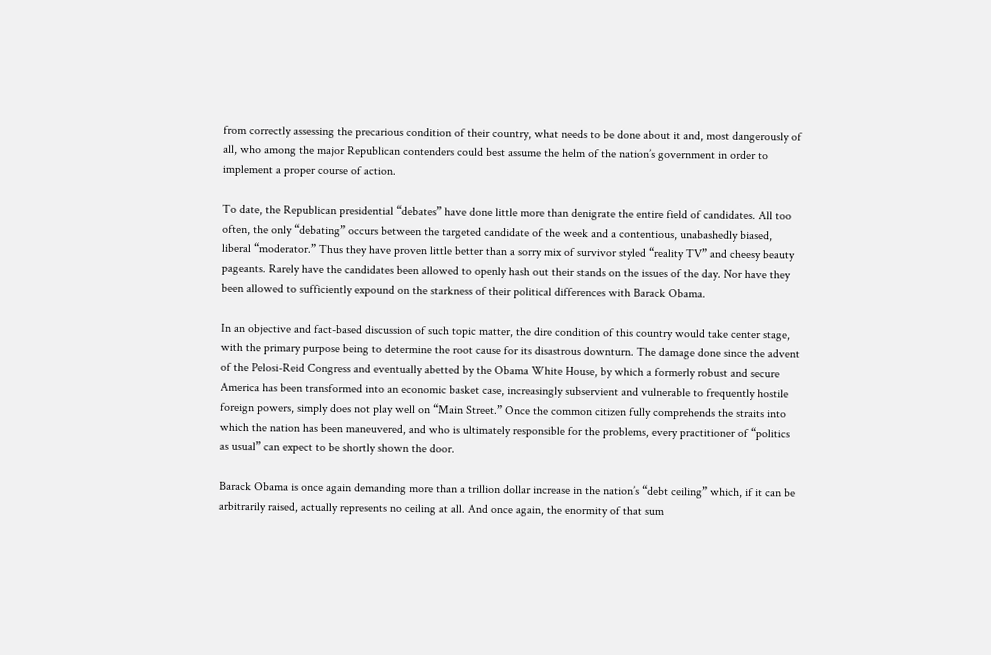from correctly assessing the precarious condition of their country, what needs to be done about it and, most dangerously of all, who among the major Republican contenders could best assume the helm of the nation’s government in order to implement a proper course of action.

To date, the Republican presidential “debates” have done little more than denigrate the entire field of candidates. All too often, the only “debating” occurs between the targeted candidate of the week and a contentious, unabashedly biased, liberal “moderator.” Thus they have proven little better than a sorry mix of survivor styled “reality TV” and cheesy beauty pageants. Rarely have the candidates been allowed to openly hash out their stands on the issues of the day. Nor have they been allowed to sufficiently expound on the starkness of their political differences with Barack Obama.

In an objective and fact-based discussion of such topic matter, the dire condition of this country would take center stage, with the primary purpose being to determine the root cause for its disastrous downturn. The damage done since the advent of the Pelosi-Reid Congress and eventually abetted by the Obama White House, by which a formerly robust and secure America has been transformed into an economic basket case, increasingly subservient and vulnerable to frequently hostile foreign powers, simply does not play well on “Main Street.” Once the common citizen fully comprehends the straits into which the nation has been maneuvered, and who is ultimately responsible for the problems, every practitioner of “politics as usual” can expect to be shortly shown the door.

Barack Obama is once again demanding more than a trillion dollar increase in the nation’s “debt ceiling” which, if it can be arbitrarily raised, actually represents no ceiling at all. And once again, the enormity of that sum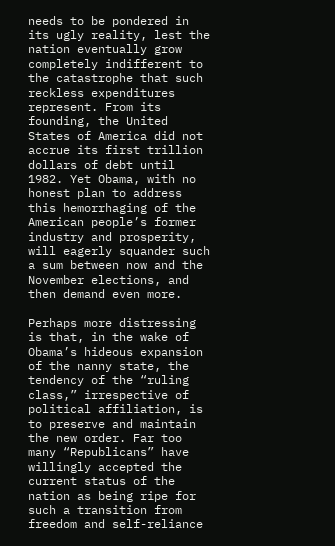needs to be pondered in its ugly reality, lest the nation eventually grow completely indifferent to the catastrophe that such reckless expenditures represent. From its founding, the United States of America did not accrue its first trillion dollars of debt until 1982. Yet Obama, with no honest plan to address this hemorrhaging of the American people’s former industry and prosperity, will eagerly squander such a sum between now and the November elections, and then demand even more.

Perhaps more distressing is that, in the wake of Obama’s hideous expansion of the nanny state, the tendency of the “ruling class,” irrespective of political affiliation, is to preserve and maintain the new order. Far too many “Republicans” have willingly accepted the current status of the nation as being ripe for such a transition from freedom and self-reliance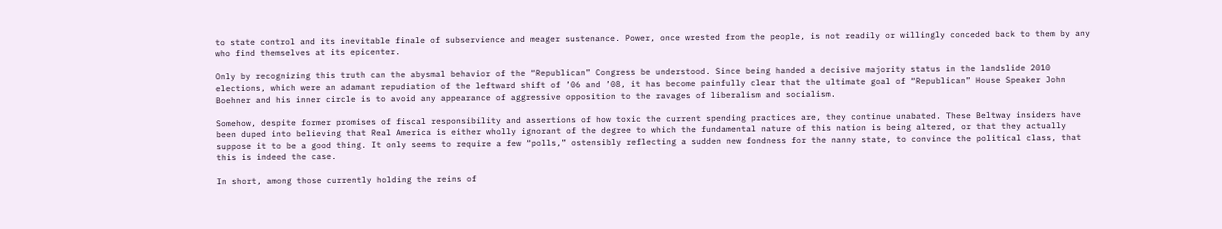to state control and its inevitable finale of subservience and meager sustenance. Power, once wrested from the people, is not readily or willingly conceded back to them by any who find themselves at its epicenter.

Only by recognizing this truth can the abysmal behavior of the “Republican” Congress be understood. Since being handed a decisive majority status in the landslide 2010 elections, which were an adamant repudiation of the leftward shift of ’06 and ’08, it has become painfully clear that the ultimate goal of “Republican” House Speaker John Boehner and his inner circle is to avoid any appearance of aggressive opposition to the ravages of liberalism and socialism.

Somehow, despite former promises of fiscal responsibility and assertions of how toxic the current spending practices are, they continue unabated. These Beltway insiders have been duped into believing that Real America is either wholly ignorant of the degree to which the fundamental nature of this nation is being altered, or that they actually suppose it to be a good thing. It only seems to require a few “polls,” ostensibly reflecting a sudden new fondness for the nanny state, to convince the political class, that this is indeed the case.

In short, among those currently holding the reins of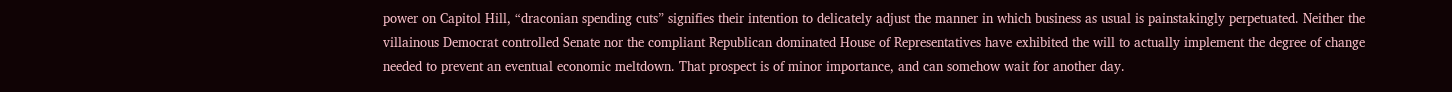power on Capitol Hill, “draconian spending cuts” signifies their intention to delicately adjust the manner in which business as usual is painstakingly perpetuated. Neither the villainous Democrat controlled Senate nor the compliant Republican dominated House of Representatives have exhibited the will to actually implement the degree of change needed to prevent an eventual economic meltdown. That prospect is of minor importance, and can somehow wait for another day.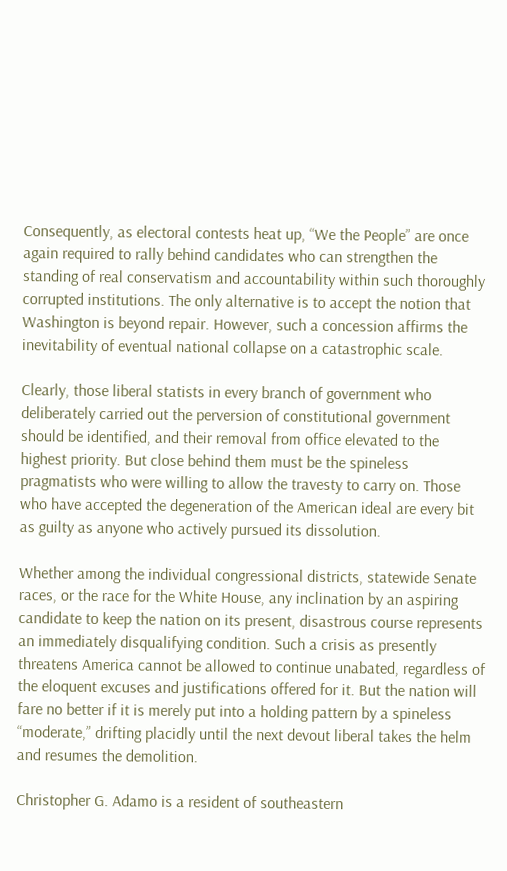Consequently, as electoral contests heat up, “We the People” are once again required to rally behind candidates who can strengthen the standing of real conservatism and accountability within such thoroughly corrupted institutions. The only alternative is to accept the notion that Washington is beyond repair. However, such a concession affirms the inevitability of eventual national collapse on a catastrophic scale.

Clearly, those liberal statists in every branch of government who deliberately carried out the perversion of constitutional government should be identified, and their removal from office elevated to the highest priority. But close behind them must be the spineless pragmatists who were willing to allow the travesty to carry on. Those who have accepted the degeneration of the American ideal are every bit as guilty as anyone who actively pursued its dissolution.

Whether among the individual congressional districts, statewide Senate races, or the race for the White House, any inclination by an aspiring candidate to keep the nation on its present, disastrous course represents an immediately disqualifying condition. Such a crisis as presently threatens America cannot be allowed to continue unabated, regardless of the eloquent excuses and justifications offered for it. But the nation will fare no better if it is merely put into a holding pattern by a spineless “moderate,” drifting placidly until the next devout liberal takes the helm and resumes the demolition.

Christopher G. Adamo is a resident of southeastern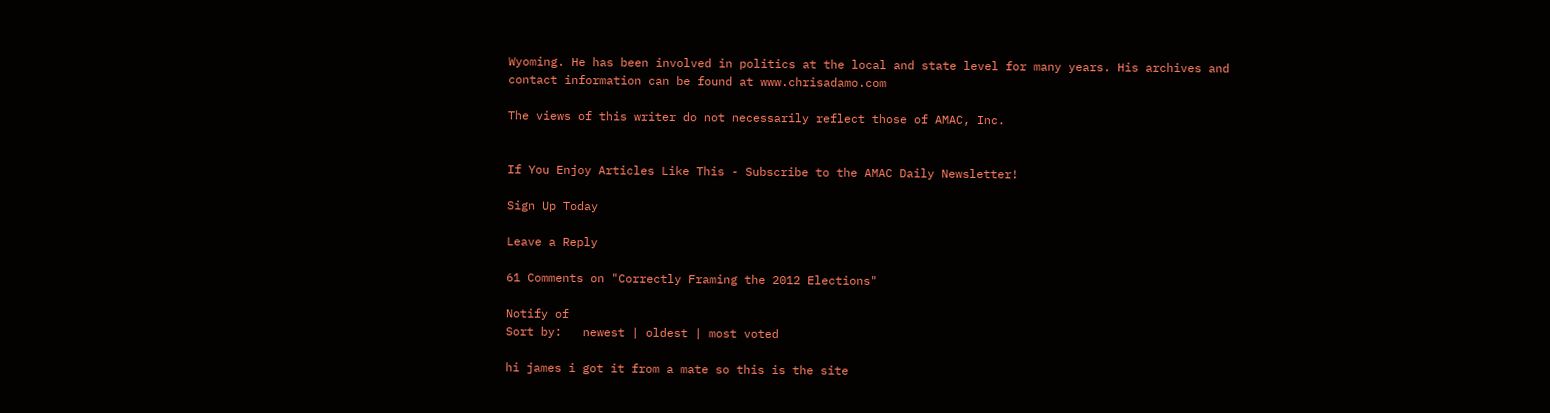Wyoming. He has been involved in politics at the local and state level for many years. His archives and contact information can be found at www.chrisadamo.com

The views of this writer do not necessarily reflect those of AMAC, Inc.


If You Enjoy Articles Like This - Subscribe to the AMAC Daily Newsletter!

Sign Up Today

Leave a Reply

61 Comments on "Correctly Framing the 2012 Elections"

Notify of
Sort by:   newest | oldest | most voted

hi james i got it from a mate so this is the site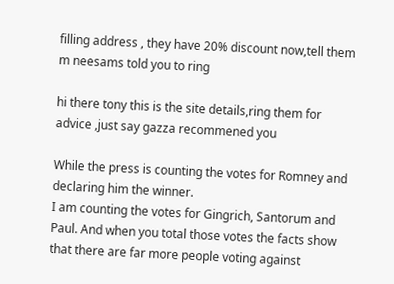filling address , they have 20% discount now,tell them m neesams told you to ring

hi there tony this is the site details,ring them for advice ,just say gazza recommened you

While the press is counting the votes for Romney and declaring him the winner.
I am counting the votes for Gingrich, Santorum and Paul. And when you total those votes the facts show that there are far more people voting against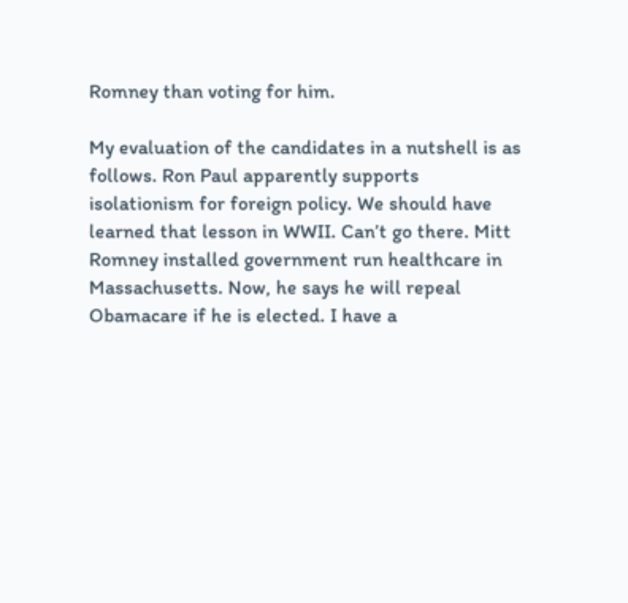Romney than voting for him.

My evaluation of the candidates in a nutshell is as follows. Ron Paul apparently supports isolationism for foreign policy. We should have learned that lesson in WWII. Can’t go there. Mitt Romney installed government run healthcare in Massachusetts. Now, he says he will repeal Obamacare if he is elected. I have a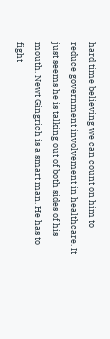hard time believing we can count on him to reduce government involvement in healthcare. It just seems he is talking out of both sides of his mouth. Newt Gingrich is a smart man. He has to fight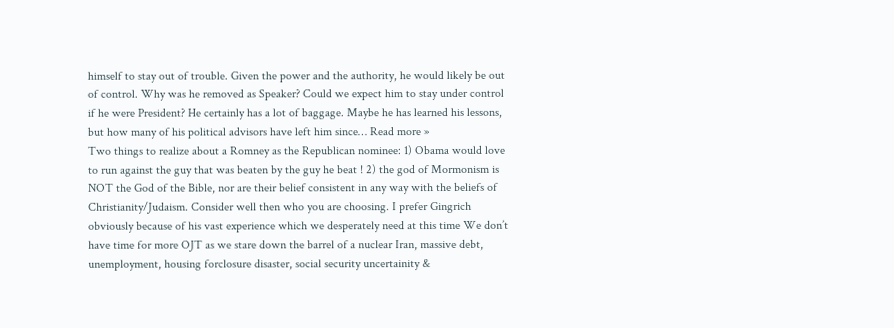himself to stay out of trouble. Given the power and the authority, he would likely be out of control. Why was he removed as Speaker? Could we expect him to stay under control if he were President? He certainly has a lot of baggage. Maybe he has learned his lessons, but how many of his political advisors have left him since… Read more »
Two things to realize about a Romney as the Republican nominee: 1) Obama would love to run against the guy that was beaten by the guy he beat ! 2) the god of Mormonism is NOT the God of the Bible, nor are their belief consistent in any way with the beliefs of Christianity/Judaism. Consider well then who you are choosing. I prefer Gingrich obviously because of his vast experience which we desperately need at this time We don’t have time for more OJT as we stare down the barrel of a nuclear Iran, massive debt, unemployment, housing forclosure disaster, social security uncertainity &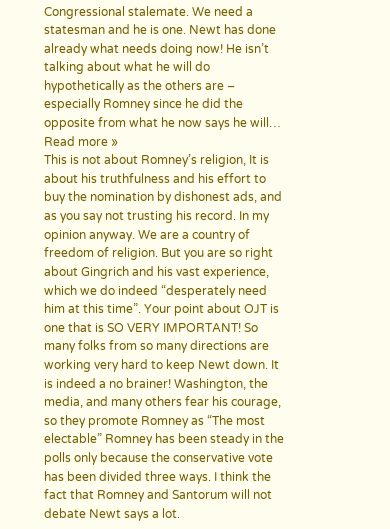Congressional stalemate. We need a statesman and he is one. Newt has done already what needs doing now! He isn’t talking about what he will do hypothetically as the others are – especially Romney since he did the opposite from what he now says he will… Read more »
This is not about Romney’s religion, It is about his truthfulness and his effort to buy the nomination by dishonest ads, and as you say not trusting his record. In my opinion anyway. We are a country of freedom of religion. But you are so right about Gingrich and his vast experience, which we do indeed “desperately need him at this time”. Your point about OJT is one that is SO VERY IMPORTANT! So many folks from so many directions are working very hard to keep Newt down. It is indeed a no brainer! Washington, the media, and many others fear his courage, so they promote Romney as “The most electable” Romney has been steady in the polls only because the conservative vote has been divided three ways. I think the fact that Romney and Santorum will not debate Newt says a lot.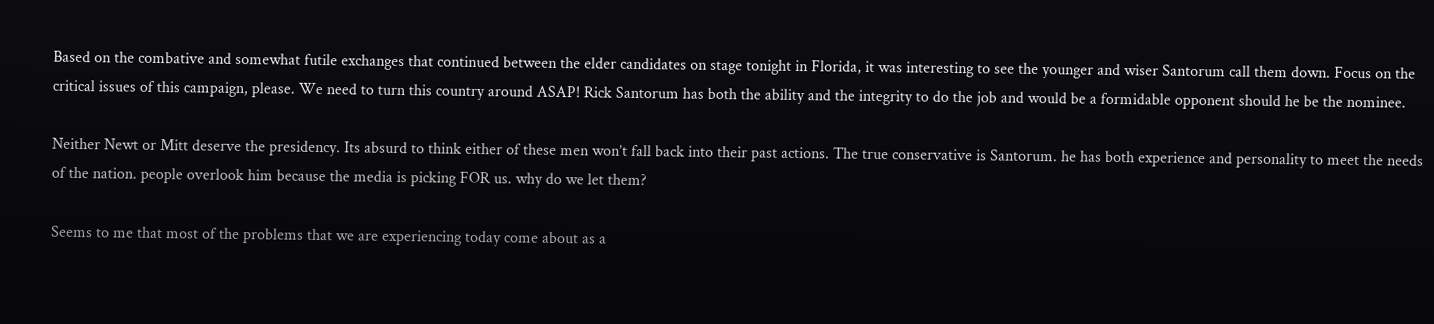Based on the combative and somewhat futile exchanges that continued between the elder candidates on stage tonight in Florida, it was interesting to see the younger and wiser Santorum call them down. Focus on the critical issues of this campaign, please. We need to turn this country around ASAP! Rick Santorum has both the ability and the integrity to do the job and would be a formidable opponent should he be the nominee.

Neither Newt or Mitt deserve the presidency. Its absurd to think either of these men won’t fall back into their past actions. The true conservative is Santorum. he has both experience and personality to meet the needs of the nation. people overlook him because the media is picking FOR us. why do we let them?

Seems to me that most of the problems that we are experiencing today come about as a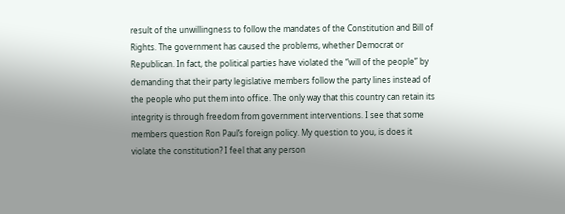result of the unwillingness to follow the mandates of the Constitution and Bill of Rights. The government has caused the problems, whether Democrat or Republican. In fact, the political parties have violated the “will of the people” by demanding that their party legislative members follow the party lines instead of the people who put them into office. The only way that this country can retain its integrity is through freedom from government interventions. I see that some members question Ron Paul’s foreign policy. My question to you, is does it violate the constitution? I feel that any person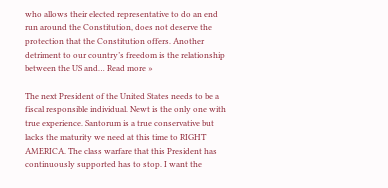who allows their elected representative to do an end run around the Constitution, does not deserve the protection that the Constitution offers. Another detriment to our country’s freedom is the relationship between the US and… Read more »

The next President of the United States needs to be a fiscal responsible individual. Newt is the only one with true experience. Santorum is a true conservative but lacks the maturity we need at this time to RIGHT AMERICA. The class warfare that this President has continuously supported has to stop. I want the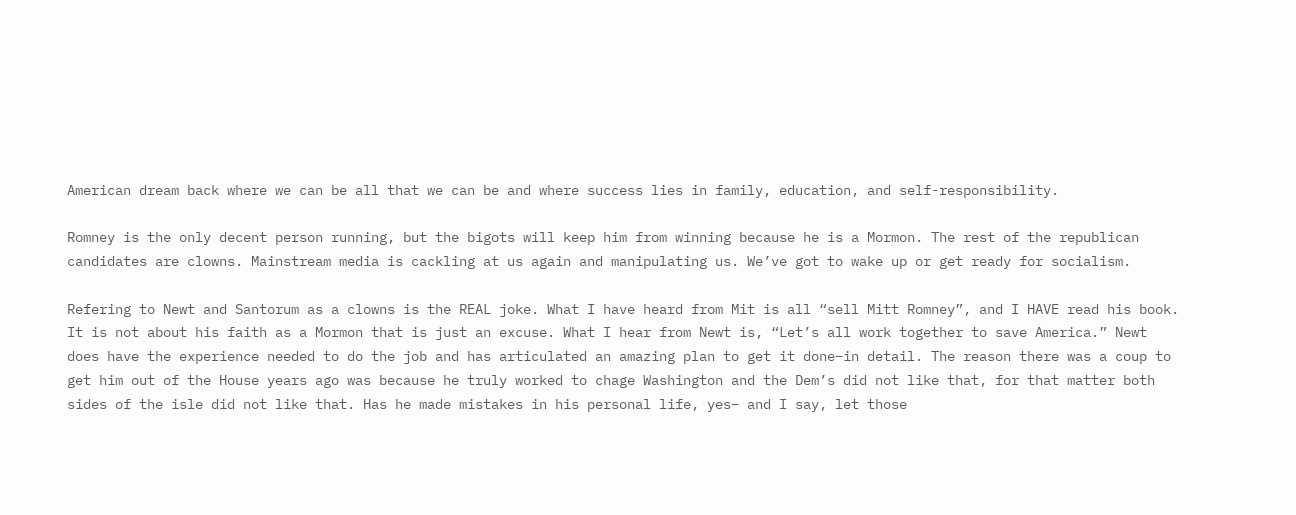American dream back where we can be all that we can be and where success lies in family, education, and self-responsibility.

Romney is the only decent person running, but the bigots will keep him from winning because he is a Mormon. The rest of the republican candidates are clowns. Mainstream media is cackling at us again and manipulating us. We’ve got to wake up or get ready for socialism.

Refering to Newt and Santorum as a clowns is the REAL joke. What I have heard from Mit is all “sell Mitt Romney”, and I HAVE read his book. It is not about his faith as a Mormon that is just an excuse. What I hear from Newt is, “Let’s all work together to save America.” Newt does have the experience needed to do the job and has articulated an amazing plan to get it done–in detail. The reason there was a coup to get him out of the House years ago was because he truly worked to chage Washington and the Dem’s did not like that, for that matter both sides of the isle did not like that. Has he made mistakes in his personal life, yes– and I say, let those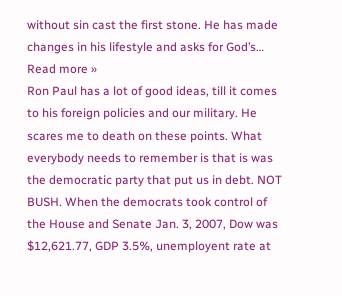without sin cast the first stone. He has made changes in his lifestyle and asks for God’s… Read more »
Ron Paul has a lot of good ideas, till it comes to his foreign policies and our military. He scares me to death on these points. What everybody needs to remember is that is was the democratic party that put us in debt. NOT BUSH. When the democrats took control of the House and Senate Jan. 3, 2007, Dow was $12,621.77, GDP 3.5%, unemployent rate at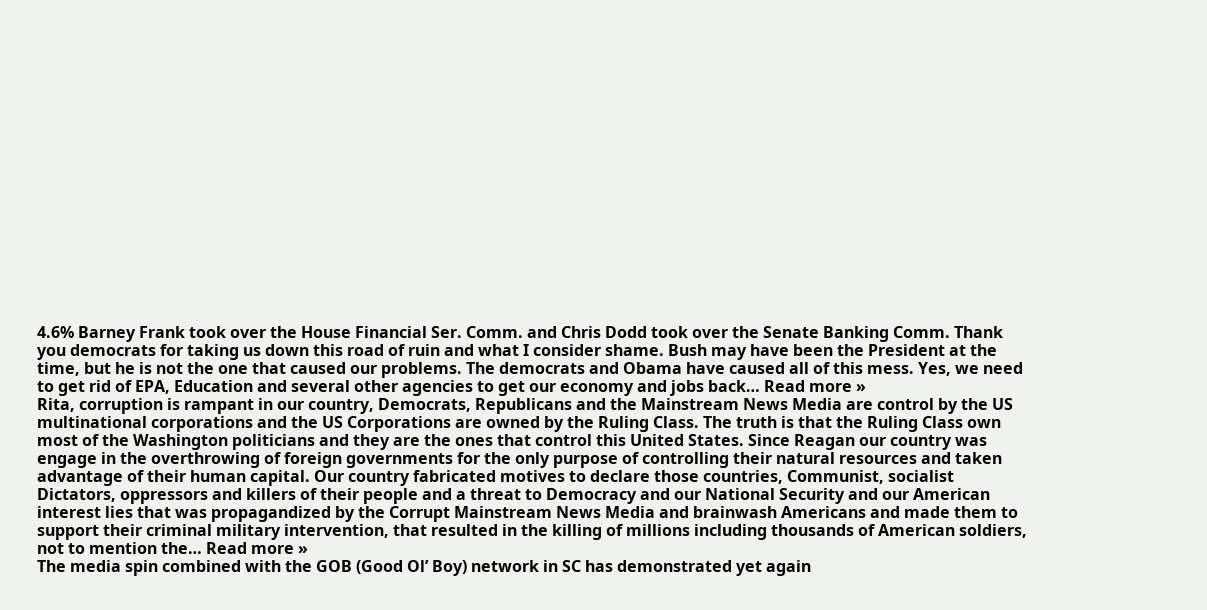4.6% Barney Frank took over the House Financial Ser. Comm. and Chris Dodd took over the Senate Banking Comm. Thank you democrats for taking us down this road of ruin and what I consider shame. Bush may have been the President at the time, but he is not the one that caused our problems. The democrats and Obama have caused all of this mess. Yes, we need to get rid of EPA, Education and several other agencies to get our economy and jobs back… Read more »
Rita, corruption is rampant in our country, Democrats, Republicans and the Mainstream News Media are control by the US multinational corporations and the US Corporations are owned by the Ruling Class. The truth is that the Ruling Class own most of the Washington politicians and they are the ones that control this United States. Since Reagan our country was engage in the overthrowing of foreign governments for the only purpose of controlling their natural resources and taken advantage of their human capital. Our country fabricated motives to declare those countries, Communist, socialist Dictators, oppressors and killers of their people and a threat to Democracy and our National Security and our American interest lies that was propagandized by the Corrupt Mainstream News Media and brainwash Americans and made them to support their criminal military intervention, that resulted in the killing of millions including thousands of American soldiers, not to mention the… Read more »
The media spin combined with the GOB (Good Ol’ Boy) network in SC has demonstrated yet again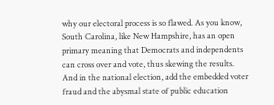why our electoral process is so flawed. As you know, South Carolina, like New Hampshire, has an open primary meaning that Democrats and independents can cross over and vote, thus skewing the results. And in the national election, add the embedded voter fraud and the abysmal state of public education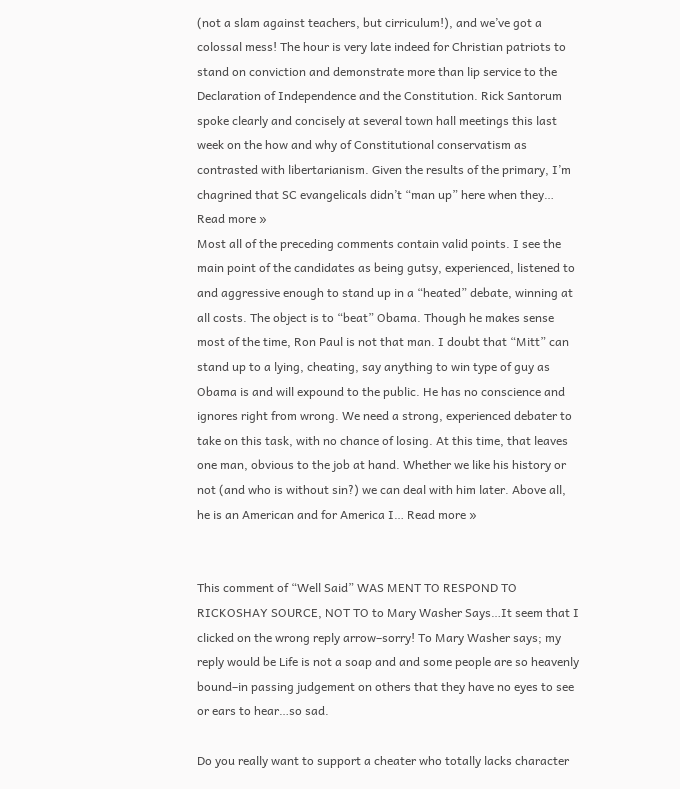(not a slam against teachers, but cirriculum!), and we’ve got a colossal mess! The hour is very late indeed for Christian patriots to stand on conviction and demonstrate more than lip service to the Declaration of Independence and the Constitution. Rick Santorum spoke clearly and concisely at several town hall meetings this last week on the how and why of Constitutional conservatism as contrasted with libertarianism. Given the results of the primary, I’m chagrined that SC evangelicals didn’t “man up” here when they… Read more »
Most all of the preceding comments contain valid points. I see the main point of the candidates as being gutsy, experienced, listened to and aggressive enough to stand up in a “heated” debate, winning at all costs. The object is to “beat” Obama. Though he makes sense most of the time, Ron Paul is not that man. I doubt that “Mitt” can stand up to a lying, cheating, say anything to win type of guy as Obama is and will expound to the public. He has no conscience and ignores right from wrong. We need a strong, experienced debater to take on this task, with no chance of losing. At this time, that leaves one man, obvious to the job at hand. Whether we like his history or not (and who is without sin?) we can deal with him later. Above all, he is an American and for America I… Read more »


This comment of “Well Said” WAS MENT TO RESPOND TO RICKOSHAY SOURCE, NOT TO to Mary Washer Says…It seem that I clicked on the wrong reply arrow–sorry! To Mary Washer says; my reply would be Life is not a soap and and some people are so heavenly bound–in passing judgement on others that they have no eyes to see or ears to hear…so sad.

Do you really want to support a cheater who totally lacks character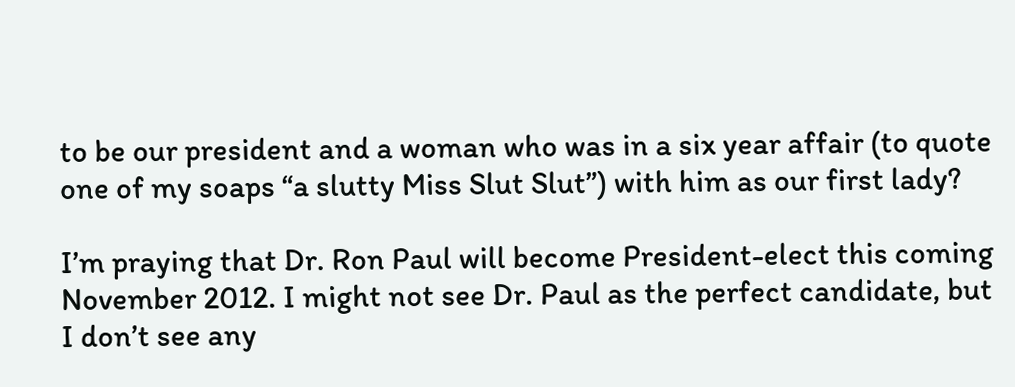to be our president and a woman who was in a six year affair (to quote one of my soaps “a slutty Miss Slut Slut”) with him as our first lady?

I’m praying that Dr. Ron Paul will become President-elect this coming November 2012. I might not see Dr. Paul as the perfect candidate, but I don’t see any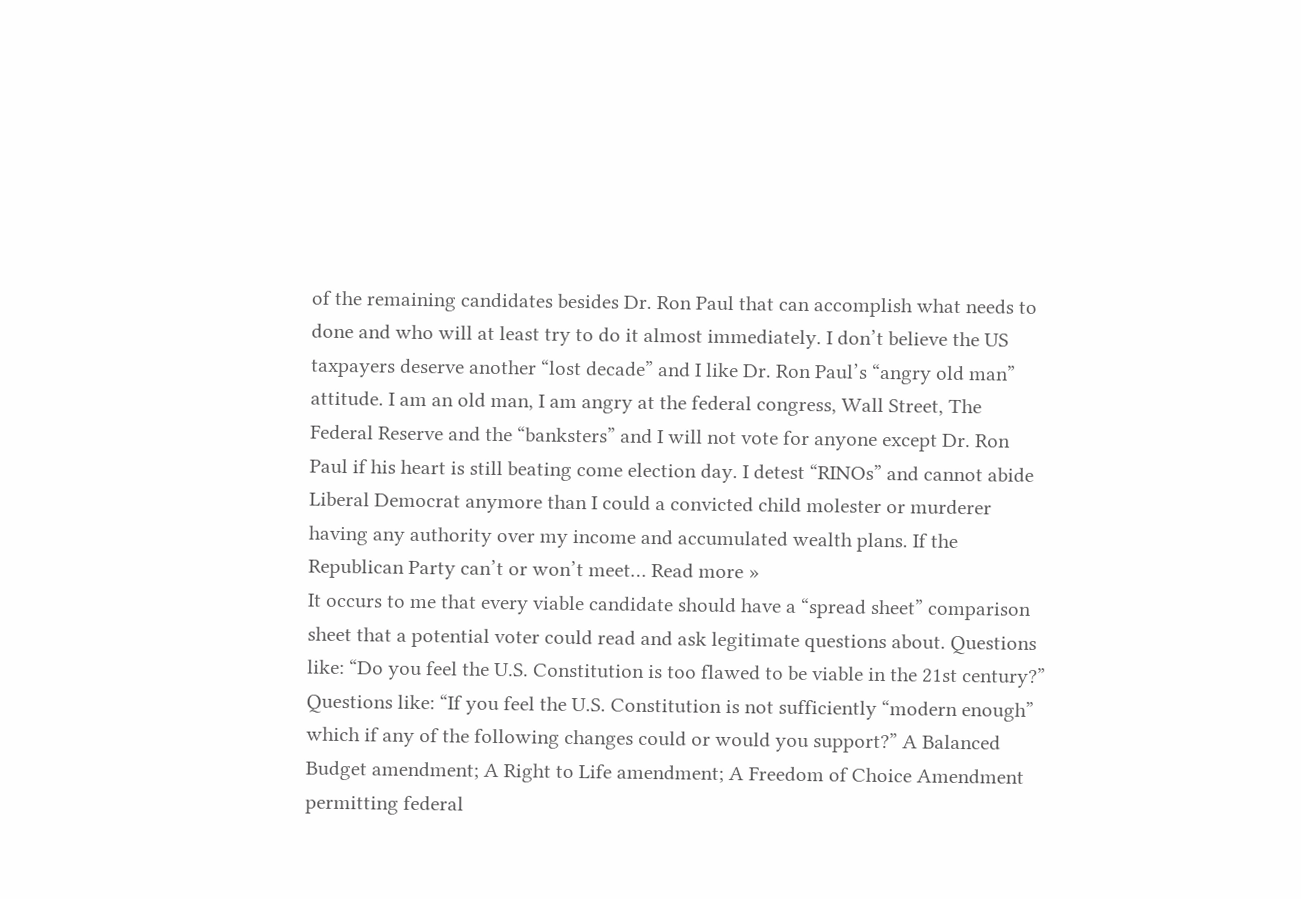of the remaining candidates besides Dr. Ron Paul that can accomplish what needs to done and who will at least try to do it almost immediately. I don’t believe the US taxpayers deserve another “lost decade” and I like Dr. Ron Paul’s “angry old man” attitude. I am an old man, I am angry at the federal congress, Wall Street, The Federal Reserve and the “banksters” and I will not vote for anyone except Dr. Ron Paul if his heart is still beating come election day. I detest “RINOs” and cannot abide Liberal Democrat anymore than I could a convicted child molester or murderer having any authority over my income and accumulated wealth plans. If the Republican Party can’t or won’t meet… Read more »
It occurs to me that every viable candidate should have a “spread sheet” comparison sheet that a potential voter could read and ask legitimate questions about. Questions like: “Do you feel the U.S. Constitution is too flawed to be viable in the 21st century?” Questions like: “If you feel the U.S. Constitution is not sufficiently “modern enough” which if any of the following changes could or would you support?” A Balanced Budget amendment; A Right to Life amendment; A Freedom of Choice Amendment permitting federal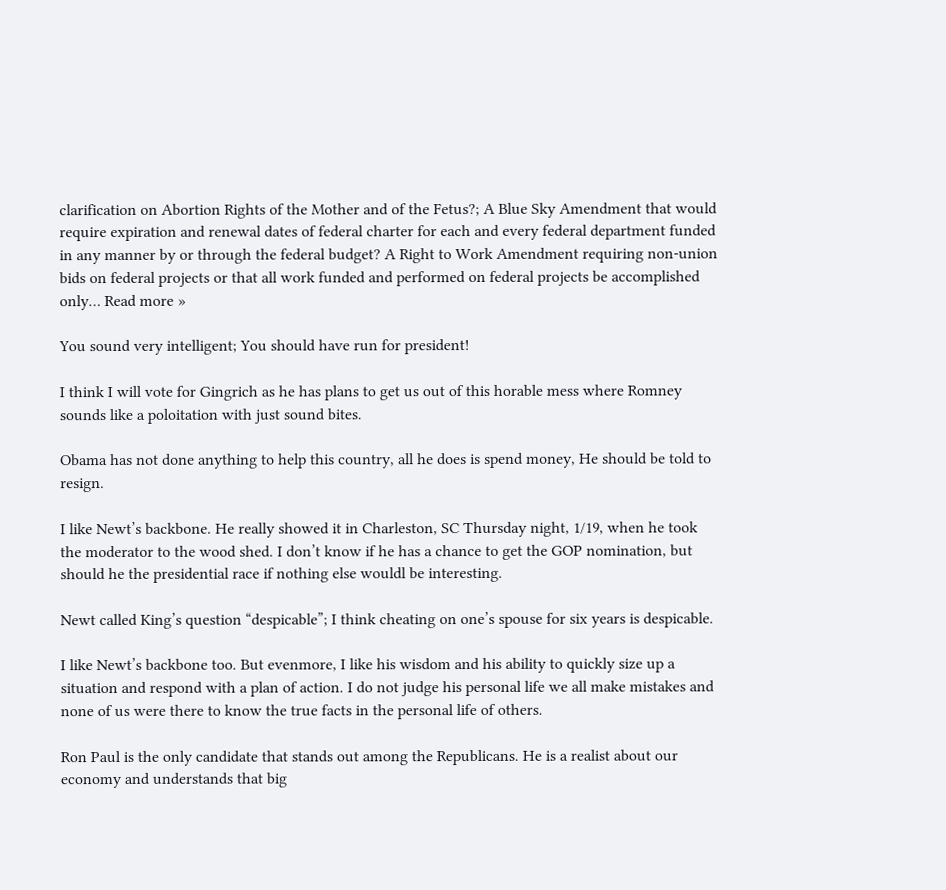clarification on Abortion Rights of the Mother and of the Fetus?; A Blue Sky Amendment that would require expiration and renewal dates of federal charter for each and every federal department funded in any manner by or through the federal budget? A Right to Work Amendment requiring non-union bids on federal projects or that all work funded and performed on federal projects be accomplished only… Read more »

You sound very intelligent; You should have run for president!

I think I will vote for Gingrich as he has plans to get us out of this horable mess where Romney sounds like a poloitation with just sound bites.

Obama has not done anything to help this country, all he does is spend money, He should be told to resign.

I like Newt’s backbone. He really showed it in Charleston, SC Thursday night, 1/19, when he took the moderator to the wood shed. I don’t know if he has a chance to get the GOP nomination, but should he the presidential race if nothing else wouldl be interesting.

Newt called King’s question “despicable”; I think cheating on one’s spouse for six years is despicable.

I like Newt’s backbone too. But evenmore, I like his wisdom and his ability to quickly size up a situation and respond with a plan of action. I do not judge his personal life we all make mistakes and none of us were there to know the true facts in the personal life of others.

Ron Paul is the only candidate that stands out among the Republicans. He is a realist about our economy and understands that big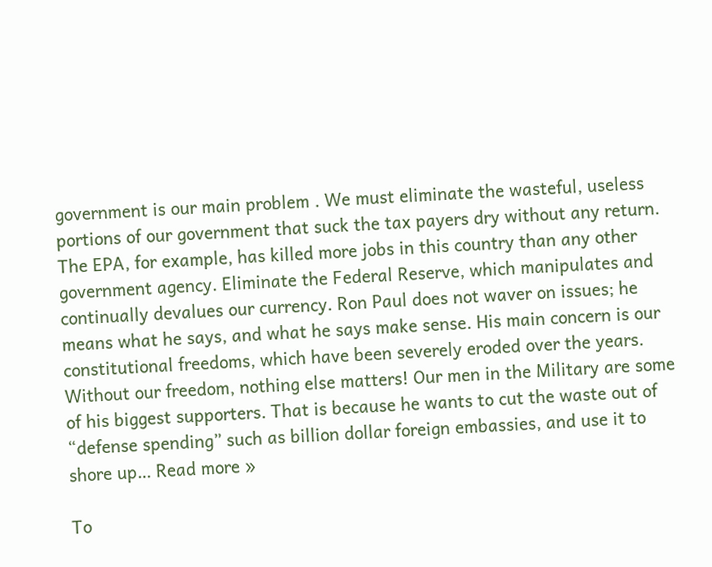government is our main problem . We must eliminate the wasteful, useless portions of our government that suck the tax payers dry without any return. The EPA, for example, has killed more jobs in this country than any other government agency. Eliminate the Federal Reserve, which manipulates and continually devalues our currency. Ron Paul does not waver on issues; he means what he says, and what he says make sense. His main concern is our constitutional freedoms, which have been severely eroded over the years. Without our freedom, nothing else matters! Our men in the Military are some of his biggest supporters. That is because he wants to cut the waste out of “defense spending” such as billion dollar foreign embassies, and use it to shore up… Read more »

To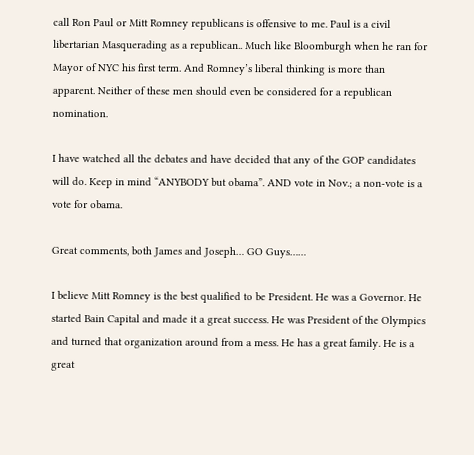call Ron Paul or Mitt Romney republicans is offensive to me. Paul is a civil libertarian Masquerading as a republican.. Much like Bloomburgh when he ran for Mayor of NYC his first term. And Romney’s liberal thinking is more than apparent. Neither of these men should even be considered for a republican nomination.

I have watched all the debates and have decided that any of the GOP candidates will do. Keep in mind “ANYBODY but obama”. AND vote in Nov.; a non-vote is a vote for obama.

Great comments, both James and Joseph… GO Guys……

I believe Mitt Romney is the best qualified to be President. He was a Governor. He started Bain Capital and made it a great success. He was President of the Olympics and turned that organization around from a mess. He has a great family. He is a great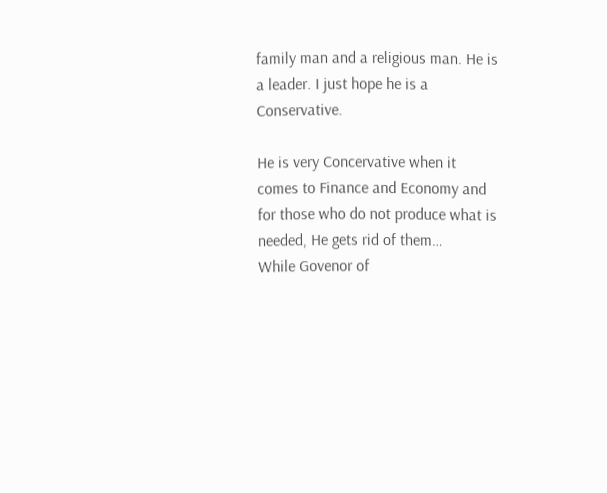family man and a religious man. He is a leader. I just hope he is a Conservative.

He is very Concervative when it comes to Finance and Economy and for those who do not produce what is needed, He gets rid of them…
While Govenor of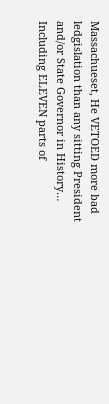Massachueset, He VETOED more bad ledgislation than any sitting President and/or State Governor in History… Including ELEVEN parts of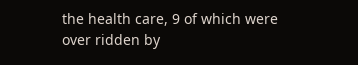the health care, 9 of which were over ridden by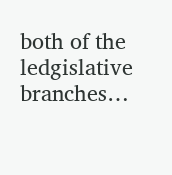both of the ledgislative branches…